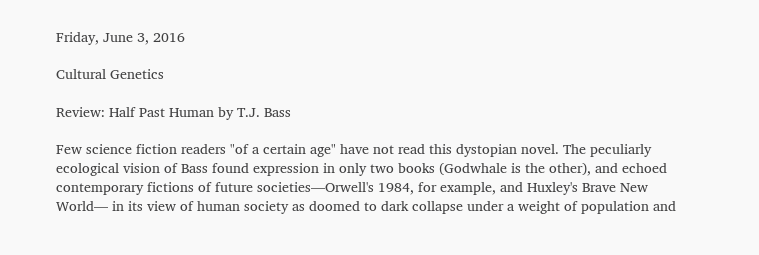Friday, June 3, 2016

Cultural Genetics

Review: Half Past Human by T.J. Bass

Few science fiction readers "of a certain age" have not read this dystopian novel. The peculiarly ecological vision of Bass found expression in only two books (Godwhale is the other), and echoed contemporary fictions of future societies—Orwell's 1984, for example, and Huxley's Brave New World— in its view of human society as doomed to dark collapse under a weight of population and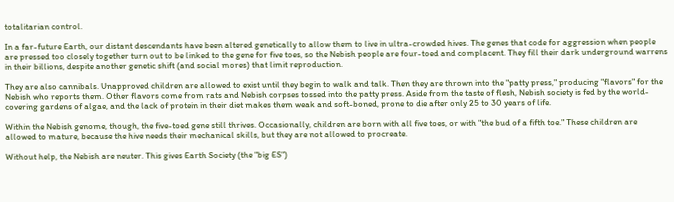totalitarian control.

In a far-future Earth, our distant descendants have been altered genetically to allow them to live in ultra-crowded hives. The genes that code for aggression when people are pressed too closely together turn out to be linked to the gene for five toes, so the Nebish people are four-toed and complacent. They fill their dark underground warrens in their billions, despite another genetic shift (and social mores) that limit reproduction.

They are also cannibals. Unapproved children are allowed to exist until they begin to walk and talk. Then they are thrown into the "patty press," producing "flavors" for the Nebish who reports them. Other flavors come from rats and Nebish corpses tossed into the patty press. Aside from the taste of flesh, Nebish society is fed by the world-covering gardens of algae, and the lack of protein in their diet makes them weak and soft-boned, prone to die after only 25 to 30 years of life.

Within the Nebish genome, though, the five-toed gene still thrives. Occasionally, children are born with all five toes, or with "the bud of a fifth toe." These children are allowed to mature, because the hive needs their mechanical skills, but they are not allowed to procreate.

Without help, the Nebish are neuter. This gives Earth Society (the "big ES")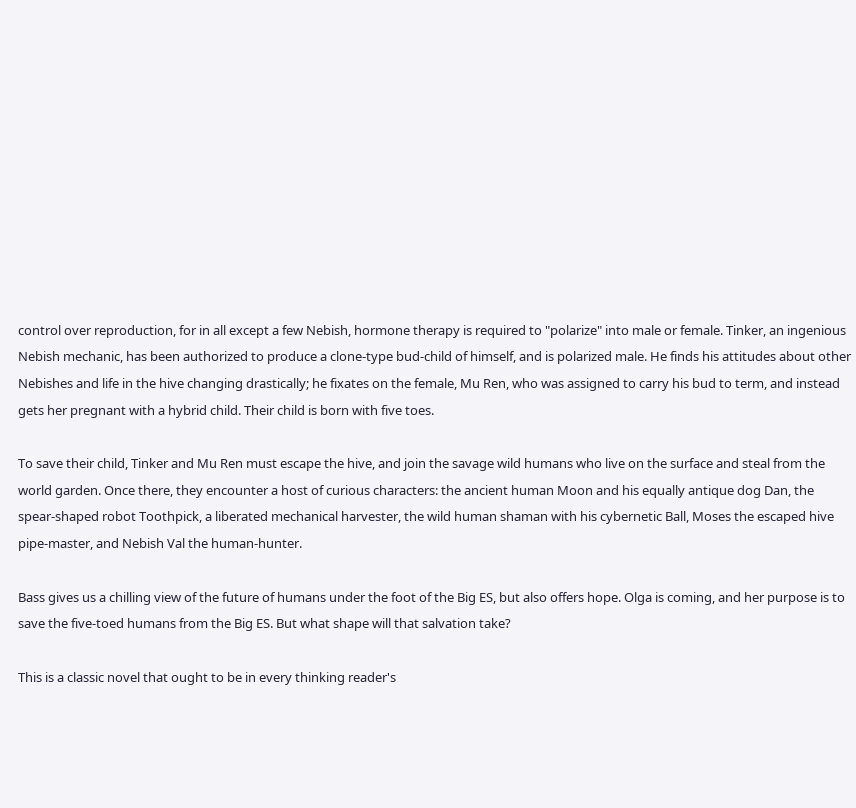control over reproduction, for in all except a few Nebish, hormone therapy is required to "polarize" into male or female. Tinker, an ingenious Nebish mechanic, has been authorized to produce a clone-type bud-child of himself, and is polarized male. He finds his attitudes about other Nebishes and life in the hive changing drastically; he fixates on the female, Mu Ren, who was assigned to carry his bud to term, and instead gets her pregnant with a hybrid child. Their child is born with five toes.

To save their child, Tinker and Mu Ren must escape the hive, and join the savage wild humans who live on the surface and steal from the world garden. Once there, they encounter a host of curious characters: the ancient human Moon and his equally antique dog Dan, the spear-shaped robot Toothpick, a liberated mechanical harvester, the wild human shaman with his cybernetic Ball, Moses the escaped hive pipe-master, and Nebish Val the human-hunter.

Bass gives us a chilling view of the future of humans under the foot of the Big ES, but also offers hope. Olga is coming, and her purpose is to save the five-toed humans from the Big ES. But what shape will that salvation take?

This is a classic novel that ought to be in every thinking reader's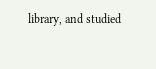library, and studied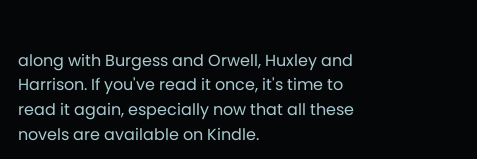along with Burgess and Orwell, Huxley and Harrison. If you've read it once, it's time to read it again, especially now that all these novels are available on Kindle.